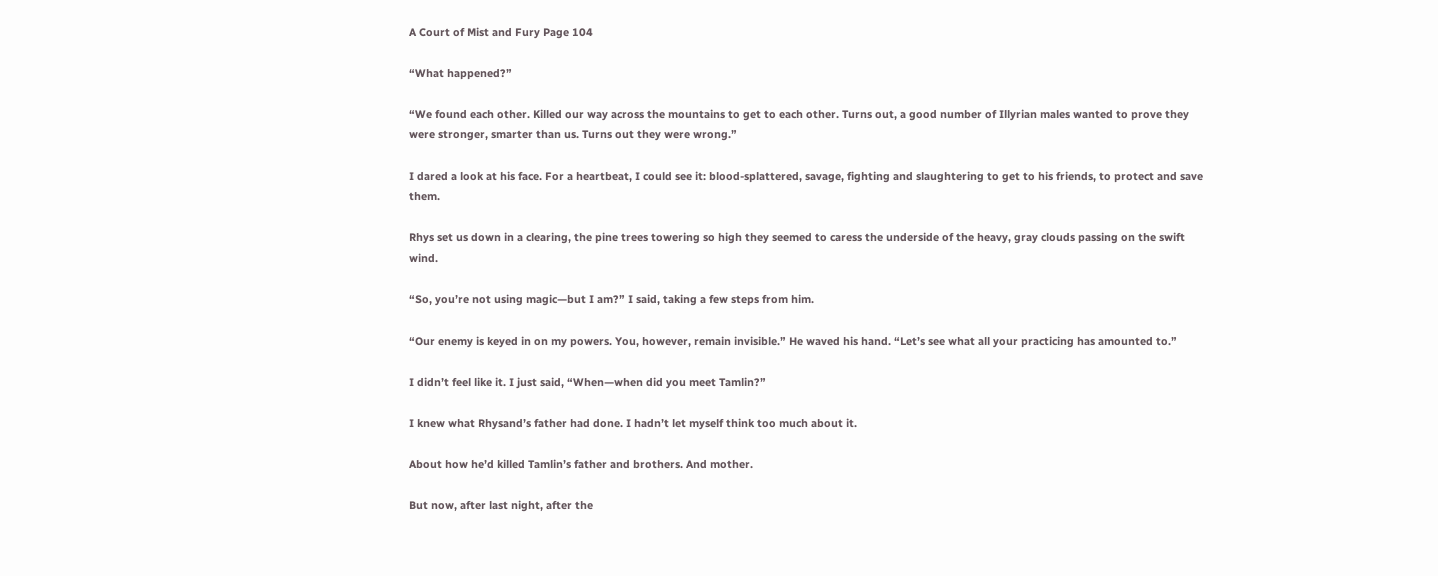A Court of Mist and Fury Page 104

“What happened?”

“We found each other. Killed our way across the mountains to get to each other. Turns out, a good number of Illyrian males wanted to prove they were stronger, smarter than us. Turns out they were wrong.”

I dared a look at his face. For a heartbeat, I could see it: blood-splattered, savage, fighting and slaughtering to get to his friends, to protect and save them.

Rhys set us down in a clearing, the pine trees towering so high they seemed to caress the underside of the heavy, gray clouds passing on the swift wind.

“So, you’re not using magic—but I am?” I said, taking a few steps from him.

“Our enemy is keyed in on my powers. You, however, remain invisible.” He waved his hand. “Let’s see what all your practicing has amounted to.”

I didn’t feel like it. I just said, “When—when did you meet Tamlin?”

I knew what Rhysand’s father had done. I hadn’t let myself think too much about it.

About how he’d killed Tamlin’s father and brothers. And mother.

But now, after last night, after the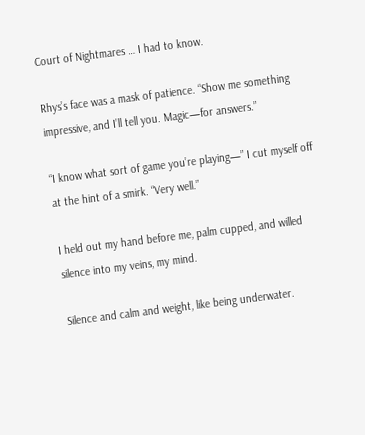Court of Nightmares … I had to know.

Rhys’s face was a mask of patience. “Show me something impressive, and I’ll tell you. Magic—for answers.”

“I know what sort of game you’re playing—” I cut myself off at the hint of a smirk. “Very well.”

I held out my hand before me, palm cupped, and willed silence into my veins, my mind.

Silence and calm and weight, like being underwater.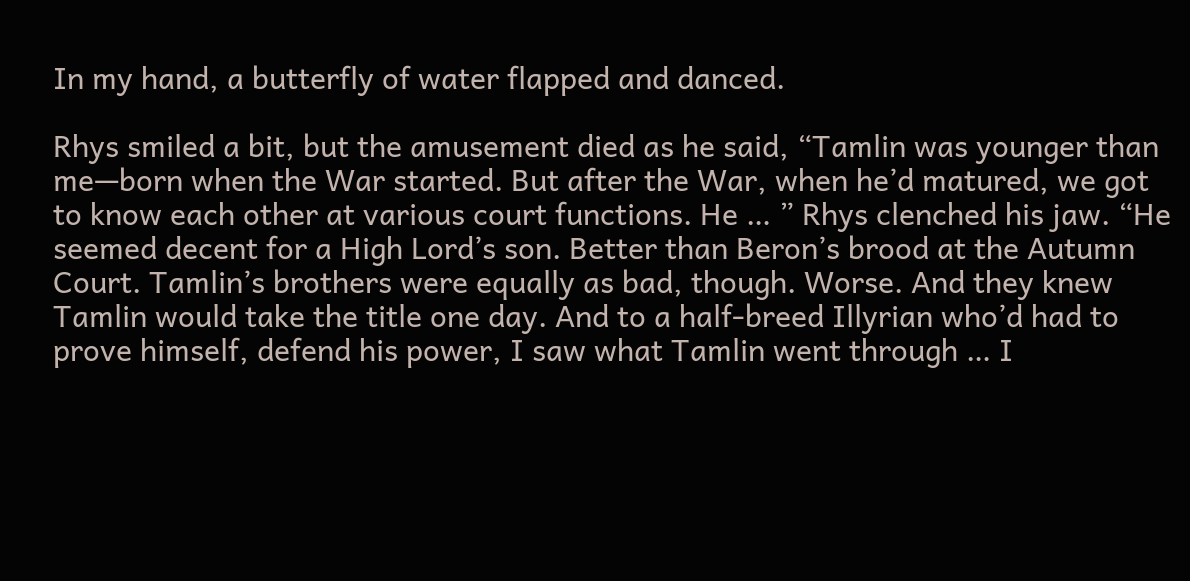In my hand, a butterfly of water flapped and danced.

Rhys smiled a bit, but the amusement died as he said, “Tamlin was younger than me—born when the War started. But after the War, when he’d matured, we got to know each other at various court functions. He … ” Rhys clenched his jaw. “He seemed decent for a High Lord’s son. Better than Beron’s brood at the Autumn Court. Tamlin’s brothers were equally as bad, though. Worse. And they knew Tamlin would take the title one day. And to a half-breed Illyrian who’d had to prove himself, defend his power, I saw what Tamlin went through … I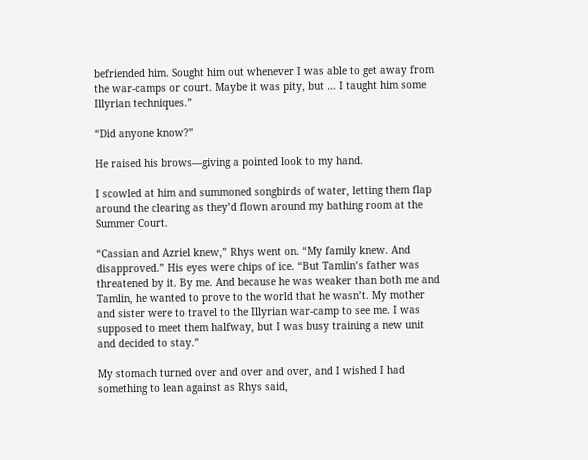befriended him. Sought him out whenever I was able to get away from the war-camps or court. Maybe it was pity, but … I taught him some Illyrian techniques.”

“Did anyone know?”

He raised his brows—giving a pointed look to my hand.

I scowled at him and summoned songbirds of water, letting them flap around the clearing as they’d flown around my bathing room at the Summer Court.

“Cassian and Azriel knew,” Rhys went on. “My family knew. And disapproved.” His eyes were chips of ice. “But Tamlin’s father was threatened by it. By me. And because he was weaker than both me and Tamlin, he wanted to prove to the world that he wasn’t. My mother and sister were to travel to the Illyrian war-camp to see me. I was supposed to meet them halfway, but I was busy training a new unit and decided to stay.”

My stomach turned over and over and over, and I wished I had something to lean against as Rhys said,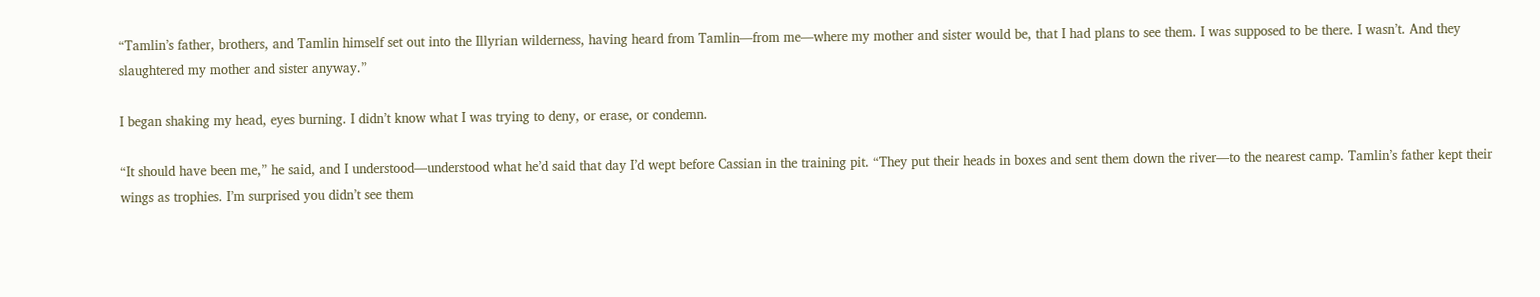“Tamlin’s father, brothers, and Tamlin himself set out into the Illyrian wilderness, having heard from Tamlin—from me—where my mother and sister would be, that I had plans to see them. I was supposed to be there. I wasn’t. And they slaughtered my mother and sister anyway.”

I began shaking my head, eyes burning. I didn’t know what I was trying to deny, or erase, or condemn.

“It should have been me,” he said, and I understood—understood what he’d said that day I’d wept before Cassian in the training pit. “They put their heads in boxes and sent them down the river—to the nearest camp. Tamlin’s father kept their wings as trophies. I’m surprised you didn’t see them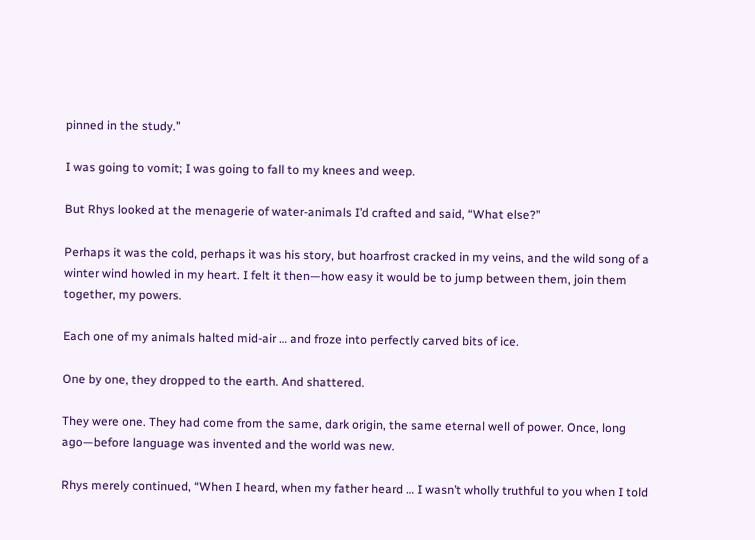pinned in the study.”

I was going to vomit; I was going to fall to my knees and weep.

But Rhys looked at the menagerie of water-animals I’d crafted and said, “What else?”

Perhaps it was the cold, perhaps it was his story, but hoarfrost cracked in my veins, and the wild song of a winter wind howled in my heart. I felt it then—how easy it would be to jump between them, join them together, my powers.

Each one of my animals halted mid-air … and froze into perfectly carved bits of ice.

One by one, they dropped to the earth. And shattered.

They were one. They had come from the same, dark origin, the same eternal well of power. Once, long ago—before language was invented and the world was new.

Rhys merely continued, “When I heard, when my father heard … I wasn’t wholly truthful to you when I told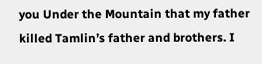you Under the Mountain that my father killed Tamlin’s father and brothers. I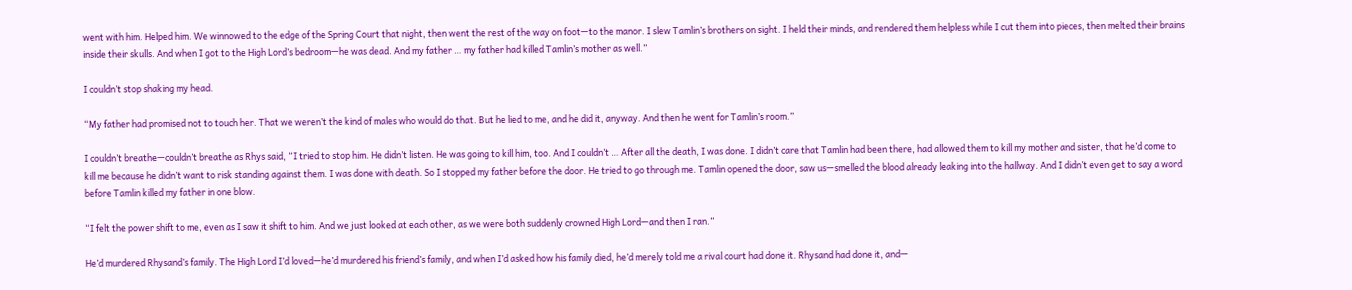went with him. Helped him. We winnowed to the edge of the Spring Court that night, then went the rest of the way on foot—to the manor. I slew Tamlin’s brothers on sight. I held their minds, and rendered them helpless while I cut them into pieces, then melted their brains inside their skulls. And when I got to the High Lord’s bedroom—he was dead. And my father … my father had killed Tamlin’s mother as well.”

I couldn’t stop shaking my head.

“My father had promised not to touch her. That we weren’t the kind of males who would do that. But he lied to me, and he did it, anyway. And then he went for Tamlin’s room.”

I couldn’t breathe—couldn’t breathe as Rhys said, “I tried to stop him. He didn’t listen. He was going to kill him, too. And I couldn’t … After all the death, I was done. I didn’t care that Tamlin had been there, had allowed them to kill my mother and sister, that he’d come to kill me because he didn’t want to risk standing against them. I was done with death. So I stopped my father before the door. He tried to go through me. Tamlin opened the door, saw us—smelled the blood already leaking into the hallway. And I didn’t even get to say a word before Tamlin killed my father in one blow.

“I felt the power shift to me, even as I saw it shift to him. And we just looked at each other, as we were both suddenly crowned High Lord—and then I ran.”

He’d murdered Rhysand’s family. The High Lord I’d loved—he’d murdered his friend’s family, and when I’d asked how his family died, he’d merely told me a rival court had done it. Rhysand had done it, and—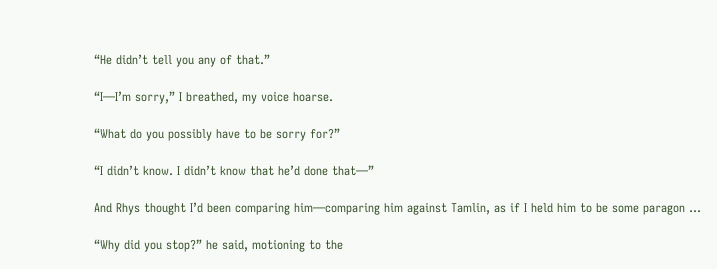“He didn’t tell you any of that.”

“I—I’m sorry,” I breathed, my voice hoarse.

“What do you possibly have to be sorry for?”

“I didn’t know. I didn’t know that he’d done that—”

And Rhys thought I’d been comparing him—comparing him against Tamlin, as if I held him to be some paragon …

“Why did you stop?” he said, motioning to the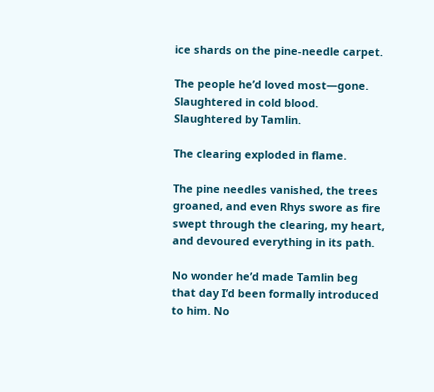ice shards on the pine-needle carpet.

The people he’d loved most—gone. Slaughtered in cold blood. Slaughtered by Tamlin.

The clearing exploded in flame.

The pine needles vanished, the trees groaned, and even Rhys swore as fire swept through the clearing, my heart, and devoured everything in its path.

No wonder he’d made Tamlin beg that day I’d been formally introduced to him. No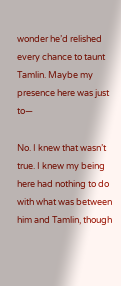wonder he’d relished every chance to taunt Tamlin. Maybe my presence here was just to—

No. I knew that wasn’t true. I knew my being here had nothing to do with what was between him and Tamlin, though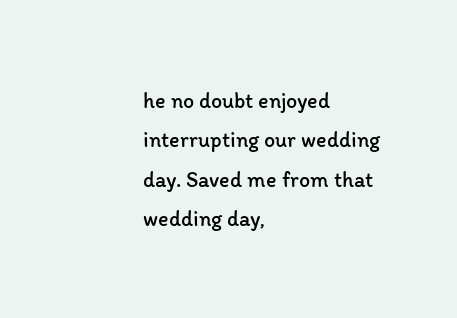he no doubt enjoyed interrupting our wedding day. Saved me from that wedding day,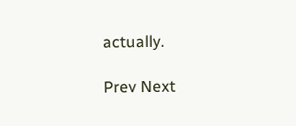actually.

Prev Next